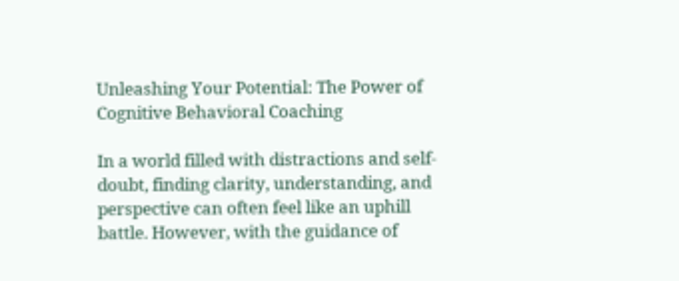Unleashing Your Potential: The Power of Cognitive Behavioral Coaching

In a world filled with distractions and self-doubt, finding clarity, understanding, and perspective can often feel like an uphill battle. However, with the guidance of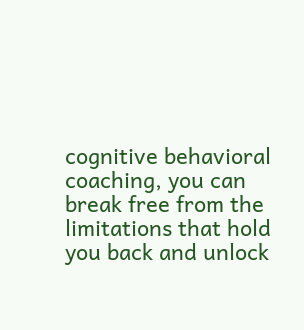cognitive behavioral coaching, you can break free from the limitations that hold you back and unlock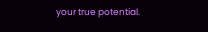your true potential.